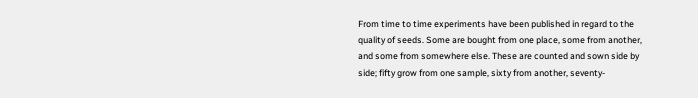From time to time experiments have been published in regard to the quality of seeds. Some are bought from one place, some from another, and some from somewhere else. These are counted and sown side by side; fifty grow from one sample, sixty from another, seventy-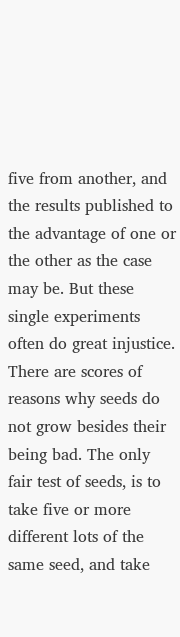five from another, and the results published to the advantage of one or the other as the case may be. But these single experiments often do great injustice. There are scores of reasons why seeds do not grow besides their being bad. The only fair test of seeds, is to take five or more different lots of the same seed, and take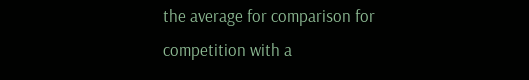the average for comparison for competition with a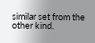similar set from the other kind.